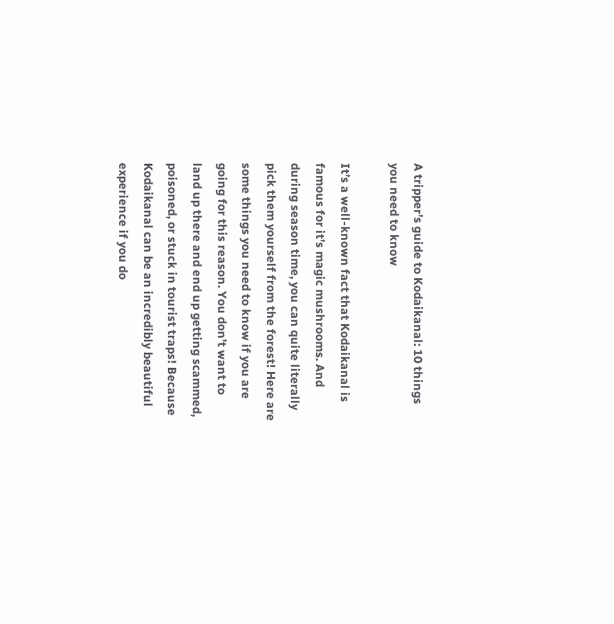A tripper’s guide to Kodaikanal: 10 things you need to know

It’s a well-known fact that Kodaikanal is famous for it’s magic mushrooms. And during season time, you can quite literally pick them yourself from the forest! Here are some things you need to know if you are going for this reason. You don’t want to land up there and end up getting scammed, poisoned, or stuck in tourist traps! Because Kodaikanal can be an incredibly beautiful experience if you do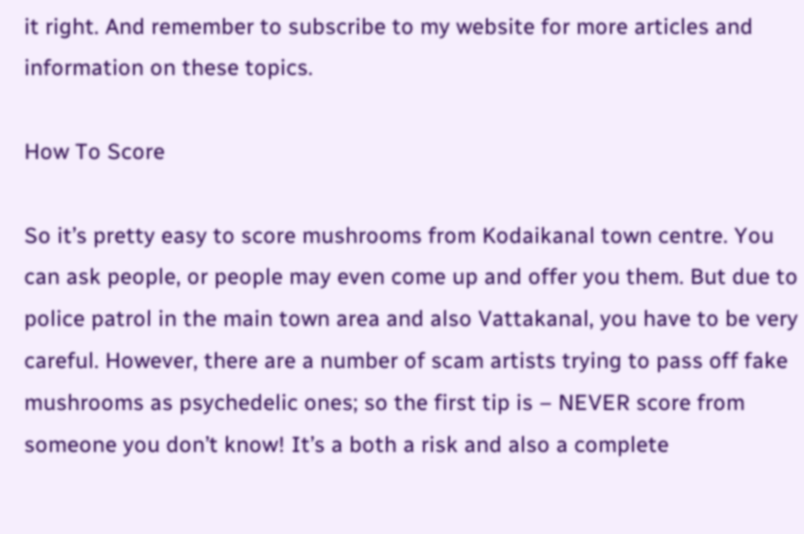it right. And remember to subscribe to my website for more articles and information on these topics.

How To Score

So it’s pretty easy to score mushrooms from Kodaikanal town centre. You can ask people, or people may even come up and offer you them. But due to police patrol in the main town area and also Vattakanal, you have to be very careful. However, there are a number of scam artists trying to pass off fake mushrooms as psychedelic ones; so the first tip is – NEVER score from someone you don’t know! It’s a both a risk and also a complete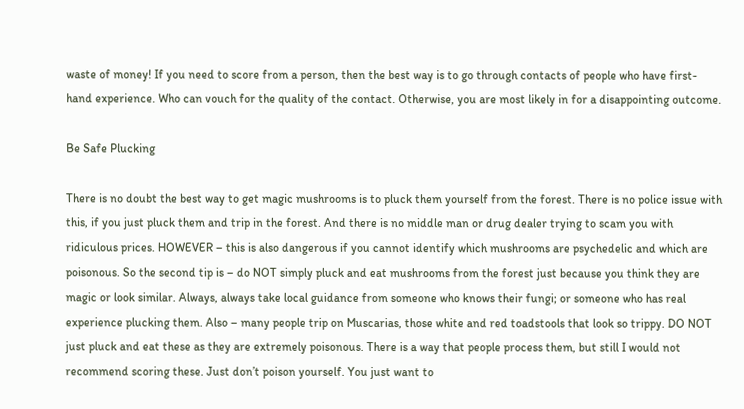waste of money! If you need to score from a person, then the best way is to go through contacts of people who have first-hand experience. Who can vouch for the quality of the contact. Otherwise, you are most likely in for a disappointing outcome.

Be Safe Plucking

There is no doubt the best way to get magic mushrooms is to pluck them yourself from the forest. There is no police issue with this, if you just pluck them and trip in the forest. And there is no middle man or drug dealer trying to scam you with ridiculous prices. HOWEVER – this is also dangerous if you cannot identify which mushrooms are psychedelic and which are poisonous. So the second tip is – do NOT simply pluck and eat mushrooms from the forest just because you think they are magic or look similar. Always, always take local guidance from someone who knows their fungi; or someone who has real experience plucking them. Also – many people trip on Muscarias, those white and red toadstools that look so trippy. DO NOT just pluck and eat these as they are extremely poisonous. There is a way that people process them, but still I would not recommend scoring these. Just don’t poison yourself. You just want to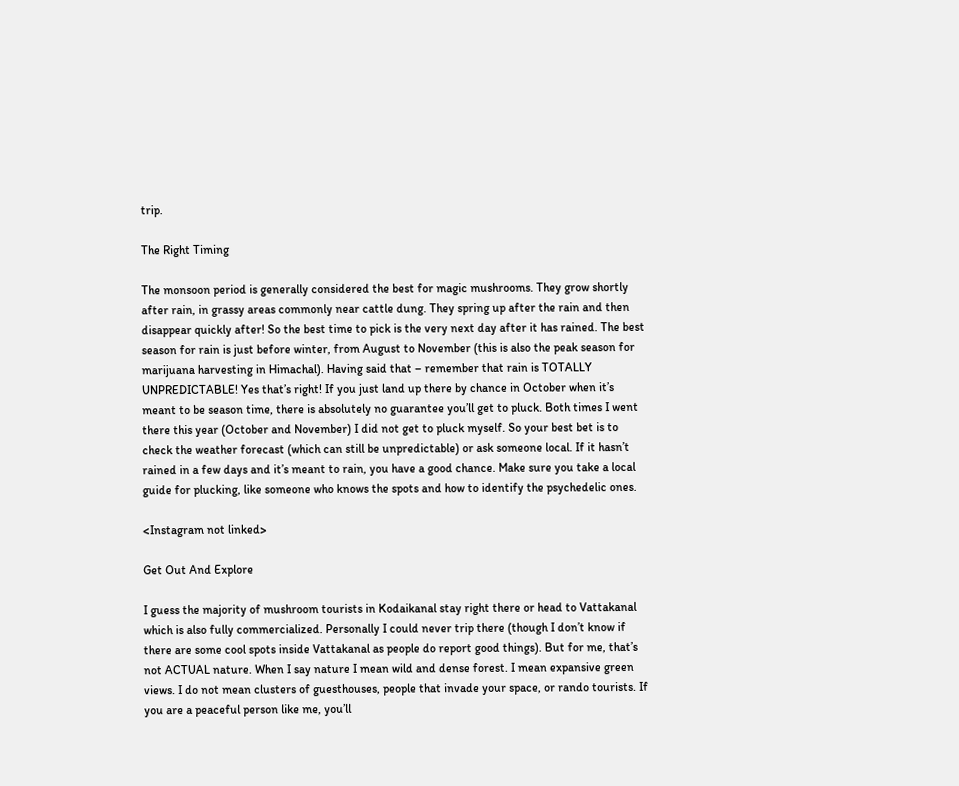trip.

The Right Timing

The monsoon period is generally considered the best for magic mushrooms. They grow shortly after rain, in grassy areas commonly near cattle dung. They spring up after the rain and then disappear quickly after! So the best time to pick is the very next day after it has rained. The best season for rain is just before winter, from August to November (this is also the peak season for marijuana harvesting in Himachal). Having said that – remember that rain is TOTALLY UNPREDICTABLE! Yes that’s right! If you just land up there by chance in October when it’s meant to be season time, there is absolutely no guarantee you’ll get to pluck. Both times I went there this year (October and November) I did not get to pluck myself. So your best bet is to check the weather forecast (which can still be unpredictable) or ask someone local. If it hasn’t rained in a few days and it’s meant to rain, you have a good chance. Make sure you take a local guide for plucking, like someone who knows the spots and how to identify the psychedelic ones.

<Instagram not linked>

Get Out And Explore

I guess the majority of mushroom tourists in Kodaikanal stay right there or head to Vattakanal which is also fully commercialized. Personally I could never trip there (though I don’t know if there are some cool spots inside Vattakanal as people do report good things). But for me, that’s not ACTUAL nature. When I say nature I mean wild and dense forest. I mean expansive green views. I do not mean clusters of guesthouses, people that invade your space, or rando tourists. If you are a peaceful person like me, you’ll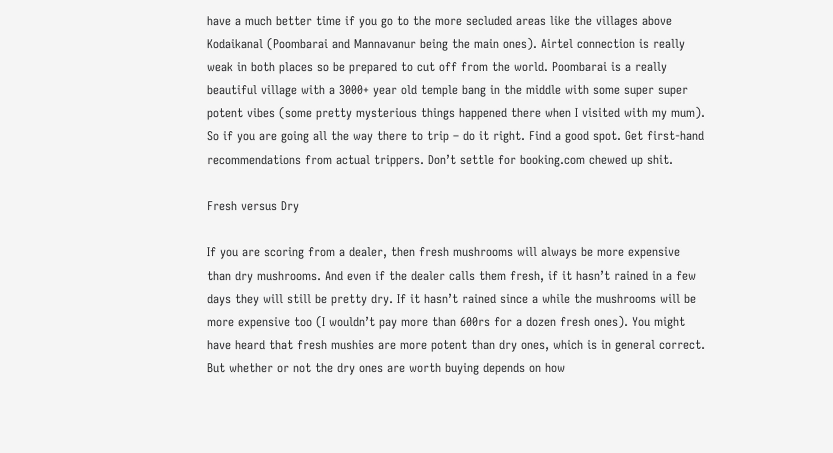have a much better time if you go to the more secluded areas like the villages above Kodaikanal (Poombarai and Mannavanur being the main ones). Airtel connection is really weak in both places so be prepared to cut off from the world. Poombarai is a really beautiful village with a 3000+ year old temple bang in the middle with some super super potent vibes (some pretty mysterious things happened there when I visited with my mum). So if you are going all the way there to trip – do it right. Find a good spot. Get first-hand recommendations from actual trippers. Don’t settle for booking.com chewed up shit.

Fresh versus Dry

If you are scoring from a dealer, then fresh mushrooms will always be more expensive than dry mushrooms. And even if the dealer calls them fresh, if it hasn’t rained in a few days they will still be pretty dry. If it hasn’t rained since a while the mushrooms will be more expensive too (I wouldn’t pay more than 600rs for a dozen fresh ones). You might have heard that fresh mushies are more potent than dry ones, which is in general correct. But whether or not the dry ones are worth buying depends on how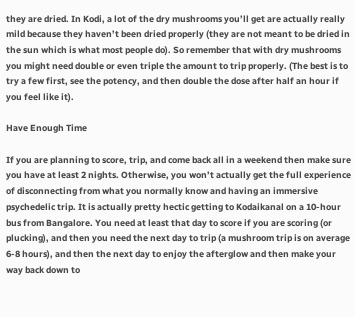they are dried. In Kodi, a lot of the dry mushrooms you’ll get are actually really mild because they haven’t been dried properly (they are not meant to be dried in the sun which is what most people do). So remember that with dry mushrooms you might need double or even triple the amount to trip properly. (The best is to try a few first, see the potency, and then double the dose after half an hour if you feel like it).

Have Enough Time

If you are planning to score, trip, and come back all in a weekend then make sure you have at least 2 nights. Otherwise, you won’t actually get the full experience of disconnecting from what you normally know and having an immersive psychedelic trip. It is actually pretty hectic getting to Kodaikanal on a 10-hour bus from Bangalore. You need at least that day to score if you are scoring (or plucking), and then you need the next day to trip (a mushroom trip is on average 6-8 hours), and then the next day to enjoy the afterglow and then make your way back down to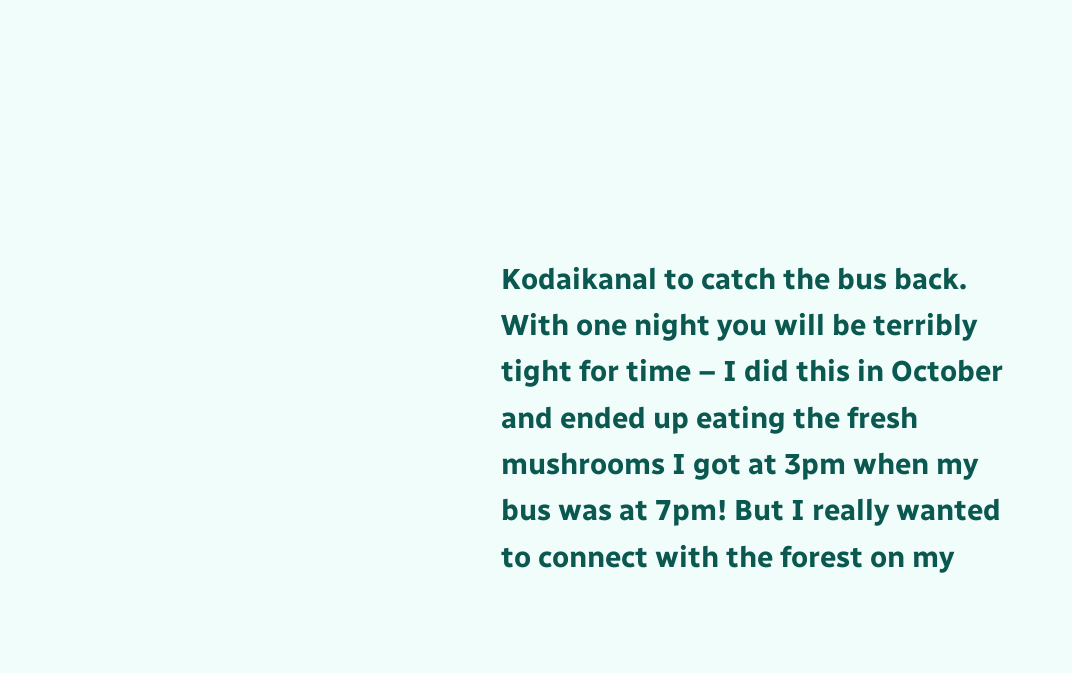Kodaikanal to catch the bus back. With one night you will be terribly tight for time – I did this in October and ended up eating the fresh mushrooms I got at 3pm when my bus was at 7pm! But I really wanted to connect with the forest on my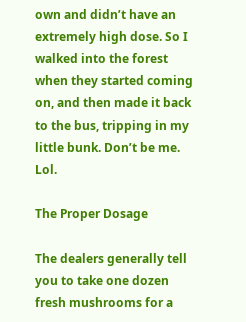own and didn’t have an extremely high dose. So I walked into the forest when they started coming on, and then made it back to the bus, tripping in my little bunk. Don’t be me. Lol.

The Proper Dosage

The dealers generally tell you to take one dozen fresh mushrooms for a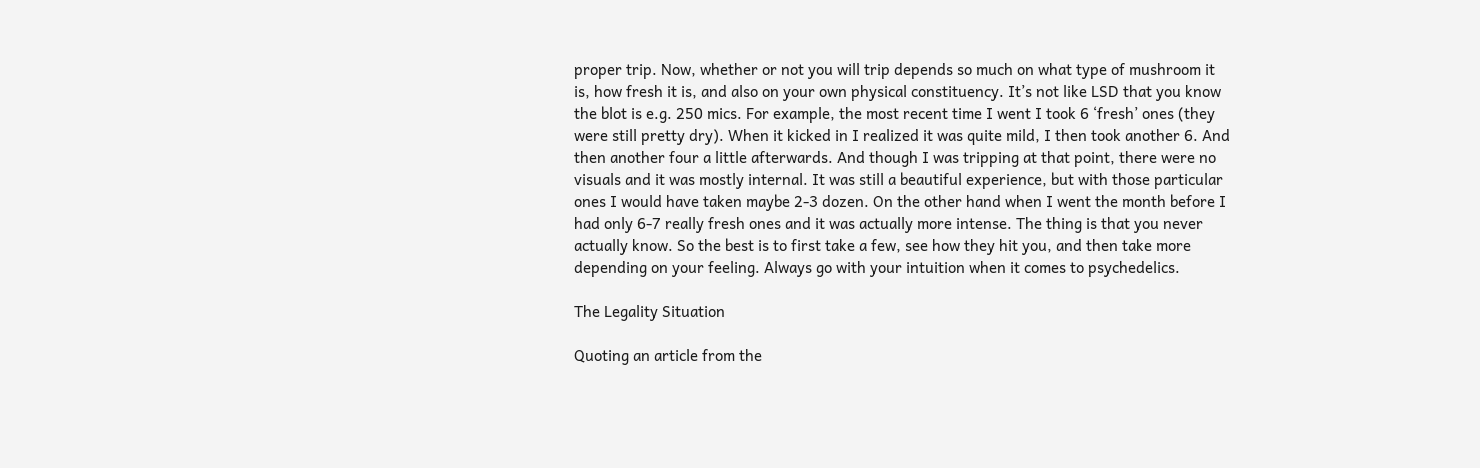proper trip. Now, whether or not you will trip depends so much on what type of mushroom it is, how fresh it is, and also on your own physical constituency. It’s not like LSD that you know the blot is e.g. 250 mics. For example, the most recent time I went I took 6 ‘fresh’ ones (they were still pretty dry). When it kicked in I realized it was quite mild, I then took another 6. And then another four a little afterwards. And though I was tripping at that point, there were no visuals and it was mostly internal. It was still a beautiful experience, but with those particular ones I would have taken maybe 2-3 dozen. On the other hand when I went the month before I had only 6-7 really fresh ones and it was actually more intense. The thing is that you never actually know. So the best is to first take a few, see how they hit you, and then take more depending on your feeling. Always go with your intuition when it comes to psychedelics.

The Legality Situation

Quoting an article from the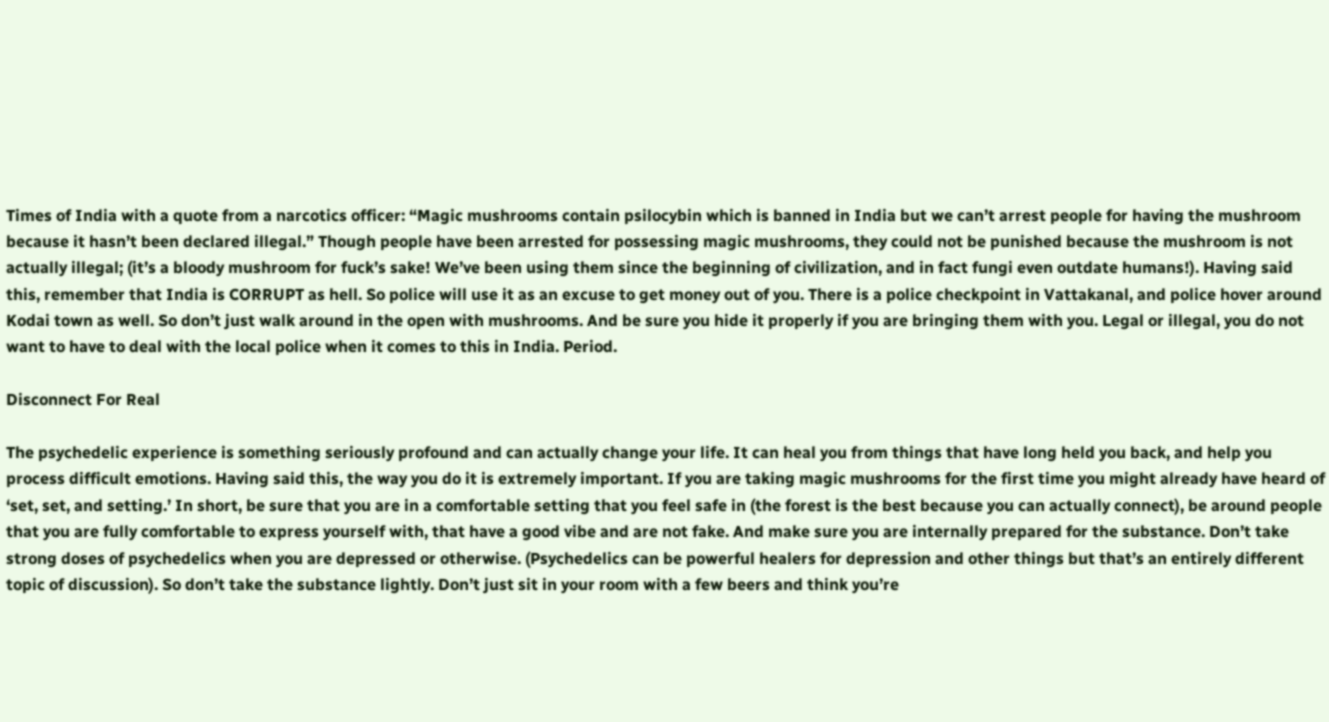Times of India with a quote from a narcotics officer: “Magic mushrooms contain psilocybin which is banned in India but we can’t arrest people for having the mushroom because it hasn’t been declared illegal.” Though people have been arrested for possessing magic mushrooms, they could not be punished because the mushroom is not actually illegal; (it’s a bloody mushroom for fuck’s sake! We’ve been using them since the beginning of civilization, and in fact fungi even outdate humans!). Having said this, remember that India is CORRUPT as hell. So police will use it as an excuse to get money out of you. There is a police checkpoint in Vattakanal, and police hover around Kodai town as well. So don’t just walk around in the open with mushrooms. And be sure you hide it properly if you are bringing them with you. Legal or illegal, you do not want to have to deal with the local police when it comes to this in India. Period.

Disconnect For Real

The psychedelic experience is something seriously profound and can actually change your life. It can heal you from things that have long held you back, and help you process difficult emotions. Having said this, the way you do it is extremely important. If you are taking magic mushrooms for the first time you might already have heard of ‘set, set, and setting.’ In short, be sure that you are in a comfortable setting that you feel safe in (the forest is the best because you can actually connect), be around people that you are fully comfortable to express yourself with, that have a good vibe and are not fake. And make sure you are internally prepared for the substance. Don’t take strong doses of psychedelics when you are depressed or otherwise. (Psychedelics can be powerful healers for depression and other things but that’s an entirely different topic of discussion). So don’t take the substance lightly. Don’t just sit in your room with a few beers and think you’re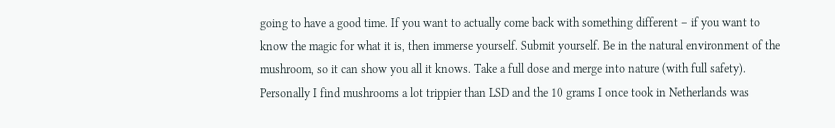going to have a good time. If you want to actually come back with something different – if you want to know the magic for what it is, then immerse yourself. Submit yourself. Be in the natural environment of the mushroom, so it can show you all it knows. Take a full dose and merge into nature (with full safety). Personally I find mushrooms a lot trippier than LSD and the 10 grams I once took in Netherlands was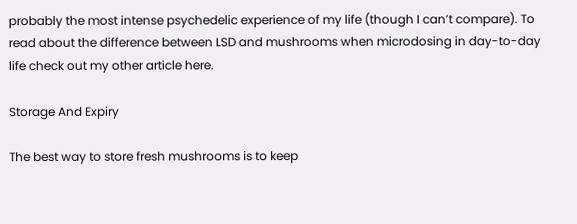probably the most intense psychedelic experience of my life (though I can’t compare). To read about the difference between LSD and mushrooms when microdosing in day-to-day life check out my other article here.

Storage And Expiry

The best way to store fresh mushrooms is to keep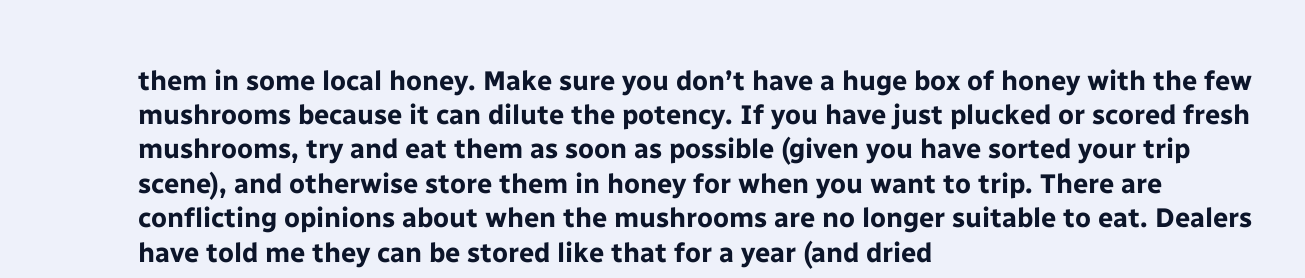them in some local honey. Make sure you don’t have a huge box of honey with the few mushrooms because it can dilute the potency. If you have just plucked or scored fresh mushrooms, try and eat them as soon as possible (given you have sorted your trip scene), and otherwise store them in honey for when you want to trip. There are conflicting opinions about when the mushrooms are no longer suitable to eat. Dealers have told me they can be stored like that for a year (and dried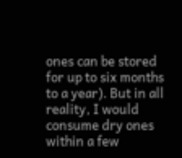ones can be stored for up to six months to a year). But in all reality, I would consume dry ones within a few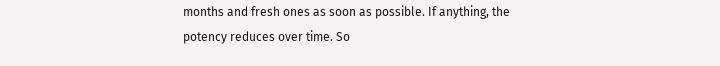months and fresh ones as soon as possible. If anything, the potency reduces over time. So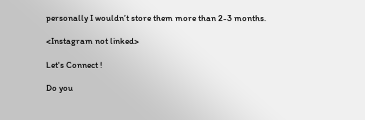personally I wouldn’t store them more than 2-3 months.

<Instagram not linked>

Let's Connect !

Do you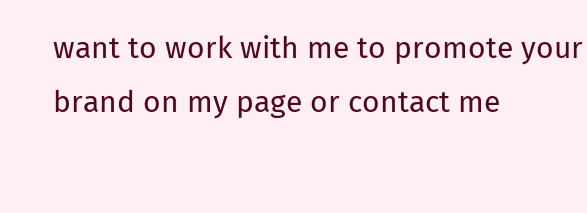want to work with me to promote your brand on my page or contact me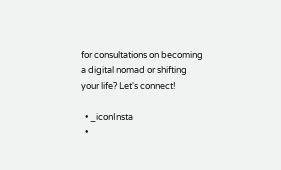for consultations on becoming a digital nomad or shifting your life? Let's connect!

  • _iconInsta
  •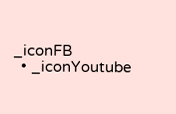_iconFB
  • _iconYoutube